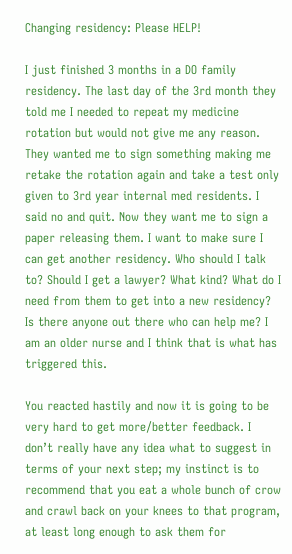Changing residency: Please HELP!

I just finished 3 months in a DO family residency. The last day of the 3rd month they told me I needed to repeat my medicine rotation but would not give me any reason. They wanted me to sign something making me retake the rotation again and take a test only given to 3rd year internal med residents. I said no and quit. Now they want me to sign a paper releasing them. I want to make sure I can get another residency. Who should I talk to? Should I get a lawyer? What kind? What do I need from them to get into a new residency? Is there anyone out there who can help me? I am an older nurse and I think that is what has triggered this.

You reacted hastily and now it is going to be very hard to get more/better feedback. I don’t really have any idea what to suggest in terms of your next step; my instinct is to recommend that you eat a whole bunch of crow and crawl back on your knees to that program, at least long enough to ask them for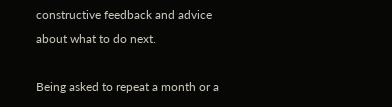constructive feedback and advice about what to do next.

Being asked to repeat a month or a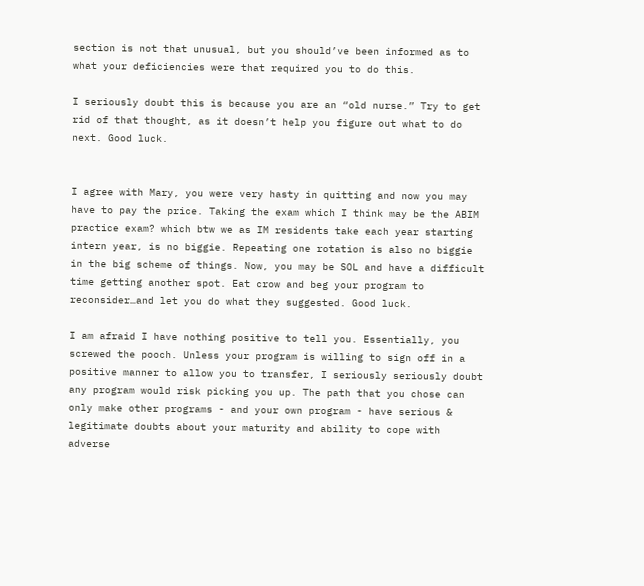section is not that unusual, but you should’ve been informed as to what your deficiencies were that required you to do this.

I seriously doubt this is because you are an “old nurse.” Try to get rid of that thought, as it doesn’t help you figure out what to do next. Good luck.


I agree with Mary, you were very hasty in quitting and now you may have to pay the price. Taking the exam which I think may be the ABIM practice exam? which btw we as IM residents take each year starting intern year, is no biggie. Repeating one rotation is also no biggie in the big scheme of things. Now, you may be SOL and have a difficult time getting another spot. Eat crow and beg your program to reconsider…and let you do what they suggested. Good luck.

I am afraid I have nothing positive to tell you. Essentially, you screwed the pooch. Unless your program is willing to sign off in a positive manner to allow you to transfer, I seriously seriously doubt any program would risk picking you up. The path that you chose can only make other programs - and your own program - have serious & legitimate doubts about your maturity and ability to cope with adverse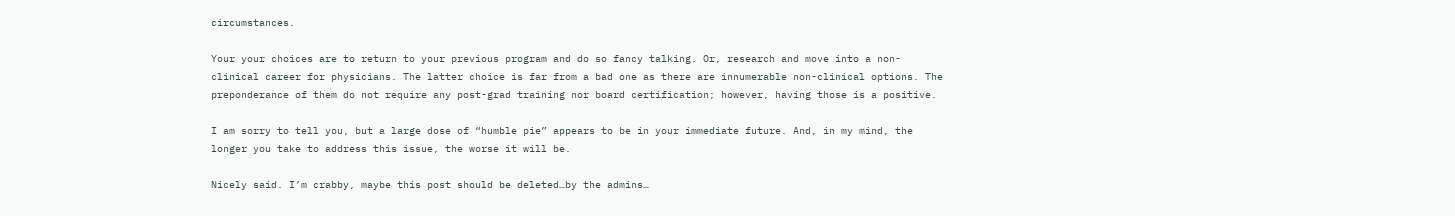circumstances.

Your your choices are to return to your previous program and do so fancy talking. Or, research and move into a non-clinical career for physicians. The latter choice is far from a bad one as there are innumerable non-clinical options. The preponderance of them do not require any post-grad training nor board certification; however, having those is a positive.

I am sorry to tell you, but a large dose of “humble pie” appears to be in your immediate future. And, in my mind, the longer you take to address this issue, the worse it will be.

Nicely said. I’m crabby, maybe this post should be deleted…by the admins…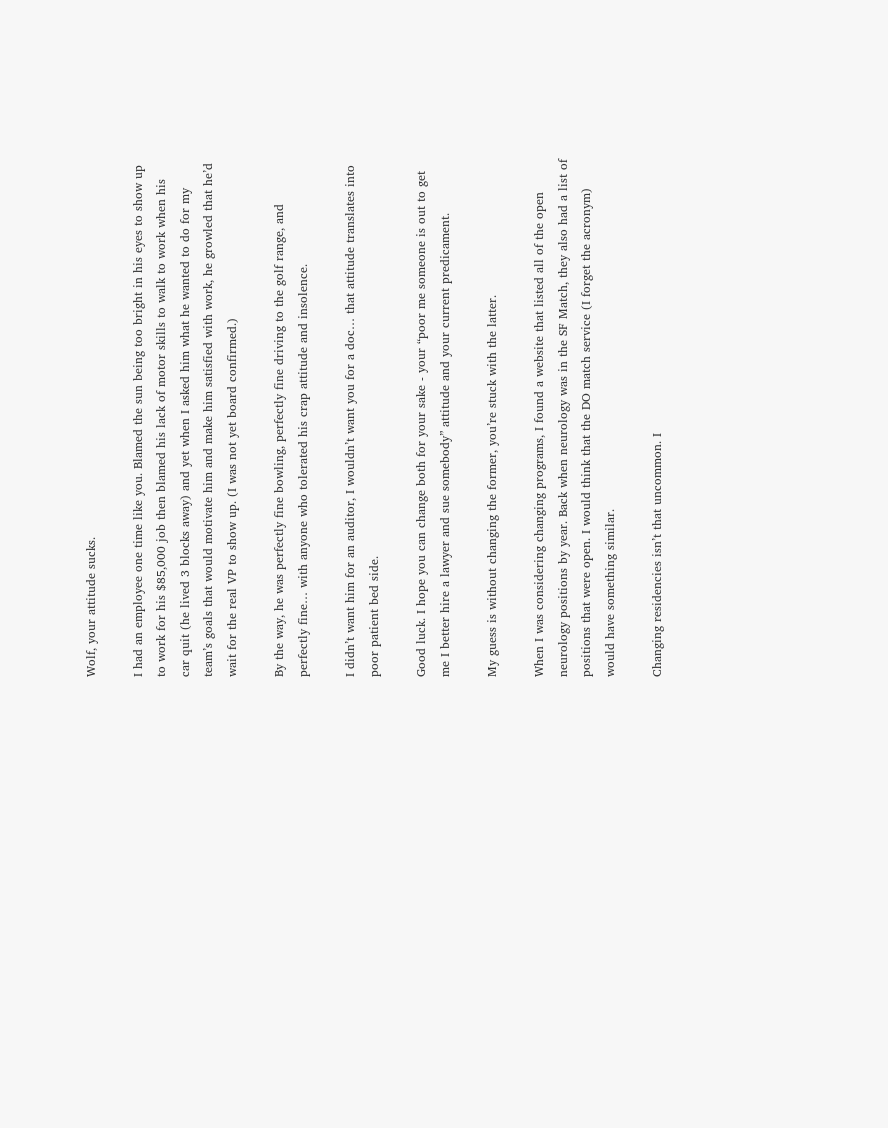Wolf, your attitude sucks.

I had an employee one time like you. Blamed the sun being too bright in his eyes to show up to work for his $85,000 job then blamed his lack of motor skills to walk to work when his car quit (he lived 3 blocks away) and yet when I asked him what he wanted to do for my team’s goals that would motivate him and make him satisfied with work, he growled that he’d wait for the real VP to show up. (I was not yet board confirmed.)

By the way, he was perfectly fine bowling, perfectly fine driving to the golf range, and perfectly fine… with anyone who tolerated his crap attitude and insolence.

I didn’t want him for an auditor, I wouldn’t want you for a doc… that attitude translates into poor patient bed side.

Good luck. I hope you can change both for your sake - your “poor me someone is out to get me I better hire a lawyer and sue somebody” attitude and your current predicament.

My guess is without changing the former, you’re stuck with the latter.

When I was considering changing programs, I found a website that listed all of the open neurology positions by year. Back when neurology was in the SF Match, they also had a list of positions that were open. I would think that the DO match service (I forget the acronym) would have something similar.

Changing residencies isn’t that uncommon. I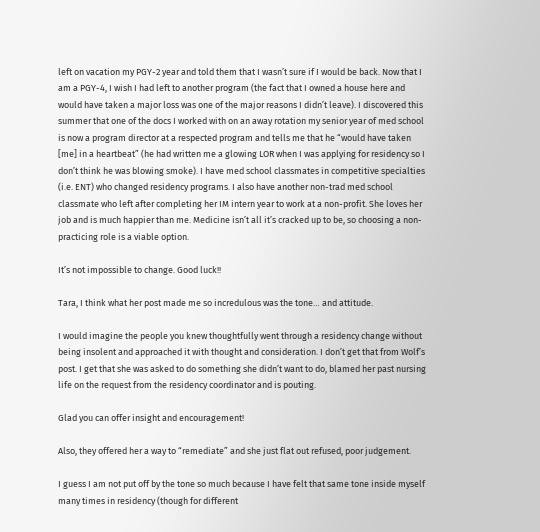left on vacation my PGY-2 year and told them that I wasn’t sure if I would be back. Now that I am a PGY-4, I wish I had left to another program (the fact that I owned a house here and would have taken a major loss was one of the major reasons I didn’t leave). I discovered this summer that one of the docs I worked with on an away rotation my senior year of med school is now a program director at a respected program and tells me that he “would have taken [me] in a heartbeat” (he had written me a glowing LOR when I was applying for residency so I don’t think he was blowing smoke). I have med school classmates in competitive specialties (i.e. ENT) who changed residency programs. I also have another non-trad med school classmate who left after completing her IM intern year to work at a non-profit. She loves her job and is much happier than me. Medicine isn’t all it’s cracked up to be, so choosing a non-practicing role is a viable option.

It’s not impossible to change. Good luck!!

Tara, I think what her post made me so incredulous was the tone… and attitude.

I would imagine the people you knew thoughtfully went through a residency change without being insolent and approached it with thought and consideration. I don’t get that from Wolf’s post. I get that she was asked to do something she didn’t want to do, blamed her past nursing life on the request from the residency coordinator and is pouting.

Glad you can offer insight and encouragement!

Also, they offered her a way to “remediate” and she just flat out refused, poor judgement.

I guess I am not put off by the tone so much because I have felt that same tone inside myself many times in residency (though for different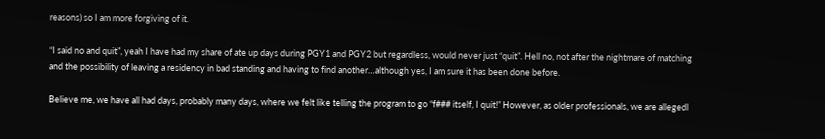reasons) so I am more forgiving of it.

“I said no and quit”, yeah I have had my share of ate up days during PGY1 and PGY2 but regardless, would never just “quit”. Hell no, not after the nightmare of matching and the possibility of leaving a residency in bad standing and having to find another…although yes, I am sure it has been done before.

Believe me, we have all had days, probably many days, where we felt like telling the program to go “f### itself, I quit!” However, as older professionals, we are allegedl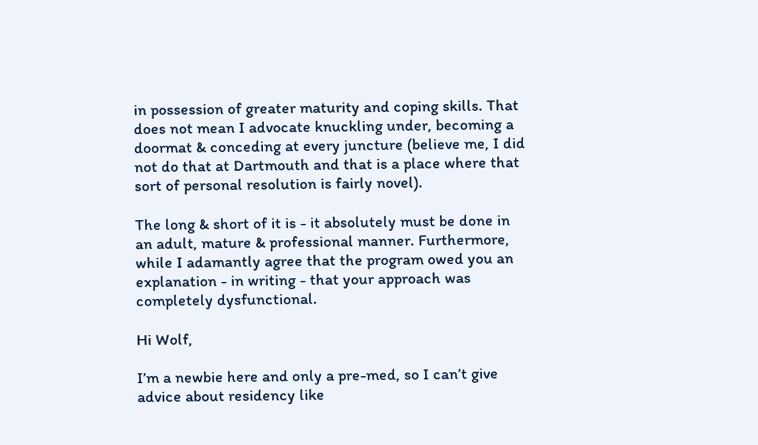in possession of greater maturity and coping skills. That does not mean I advocate knuckling under, becoming a doormat & conceding at every juncture (believe me, I did not do that at Dartmouth and that is a place where that sort of personal resolution is fairly novel).

The long & short of it is - it absolutely must be done in an adult, mature & professional manner. Furthermore, while I adamantly agree that the program owed you an explanation - in writing - that your approach was completely dysfunctional.

Hi Wolf,

I’m a newbie here and only a pre-med, so I can’t give advice about residency like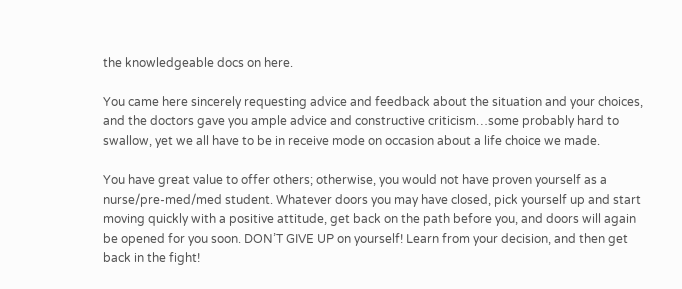the knowledgeable docs on here.

You came here sincerely requesting advice and feedback about the situation and your choices, and the doctors gave you ample advice and constructive criticism…some probably hard to swallow, yet we all have to be in receive mode on occasion about a life choice we made.

You have great value to offer others; otherwise, you would not have proven yourself as a nurse/pre-med/med student. Whatever doors you may have closed, pick yourself up and start moving quickly with a positive attitude, get back on the path before you, and doors will again be opened for you soon. DON’T GIVE UP on yourself! Learn from your decision, and then get back in the fight!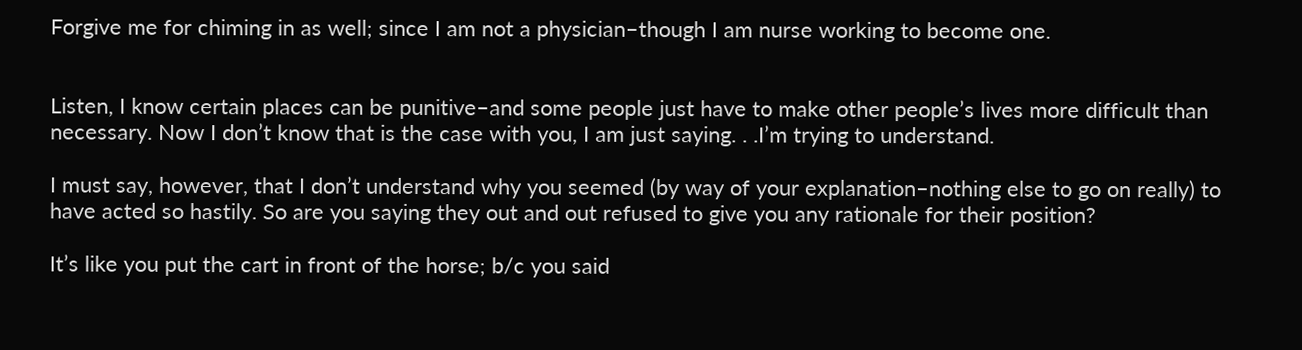Forgive me for chiming in as well; since I am not a physician–though I am nurse working to become one.


Listen, I know certain places can be punitive–and some people just have to make other people’s lives more difficult than necessary. Now I don’t know that is the case with you, I am just saying. . .I’m trying to understand.

I must say, however, that I don’t understand why you seemed (by way of your explanation–nothing else to go on really) to have acted so hastily. So are you saying they out and out refused to give you any rationale for their position?

It’s like you put the cart in front of the horse; b/c you said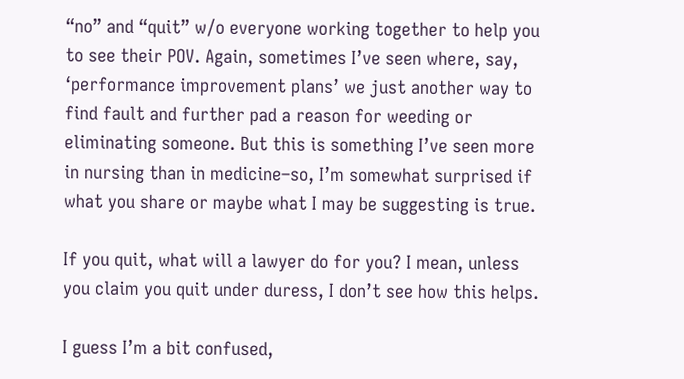“no” and “quit” w/o everyone working together to help you to see their POV. Again, sometimes I’ve seen where, say, ‘performance improvement plans’ we just another way to find fault and further pad a reason for weeding or eliminating someone. But this is something I’ve seen more in nursing than in medicine–so, I’m somewhat surprised if what you share or maybe what I may be suggesting is true.

If you quit, what will a lawyer do for you? I mean, unless you claim you quit under duress, I don’t see how this helps.

I guess I’m a bit confused,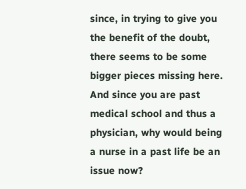since, in trying to give you the benefit of the doubt, there seems to be some bigger pieces missing here. And since you are past medical school and thus a physician, why would being a nurse in a past life be an issue now?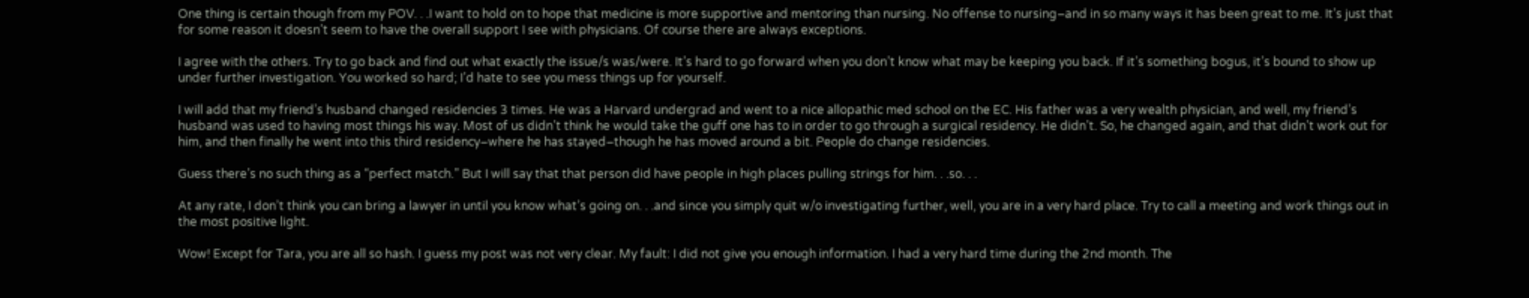One thing is certain though from my POV. . .I want to hold on to hope that medicine is more supportive and mentoring than nursing. No offense to nursing–and in so many ways it has been great to me. It’s just that for some reason it doesn’t seem to have the overall support I see with physicians. Of course there are always exceptions.

I agree with the others. Try to go back and find out what exactly the issue/s was/were. It’s hard to go forward when you don’t know what may be keeping you back. If it’s something bogus, it’s bound to show up under further investigation. You worked so hard; I’d hate to see you mess things up for yourself.

I will add that my friend’s husband changed residencies 3 times. He was a Harvard undergrad and went to a nice allopathic med school on the EC. His father was a very wealth physician, and well, my friend’s husband was used to having most things his way. Most of us didn’t think he would take the guff one has to in order to go through a surgical residency. He didn’t. So, he changed again, and that didn’t work out for him, and then finally he went into this third residency–where he has stayed–though he has moved around a bit. People do change residencies.

Guess there’s no such thing as a “perfect match.” But I will say that that person did have people in high places pulling strings for him. . .so. . .

At any rate, I don’t think you can bring a lawyer in until you know what’s going on. . .and since you simply quit w/o investigating further, well, you are in a very hard place. Try to call a meeting and work things out in the most positive light.

Wow! Except for Tara, you are all so hash. I guess my post was not very clear. My fault: I did not give you enough information. I had a very hard time during the 2nd month. The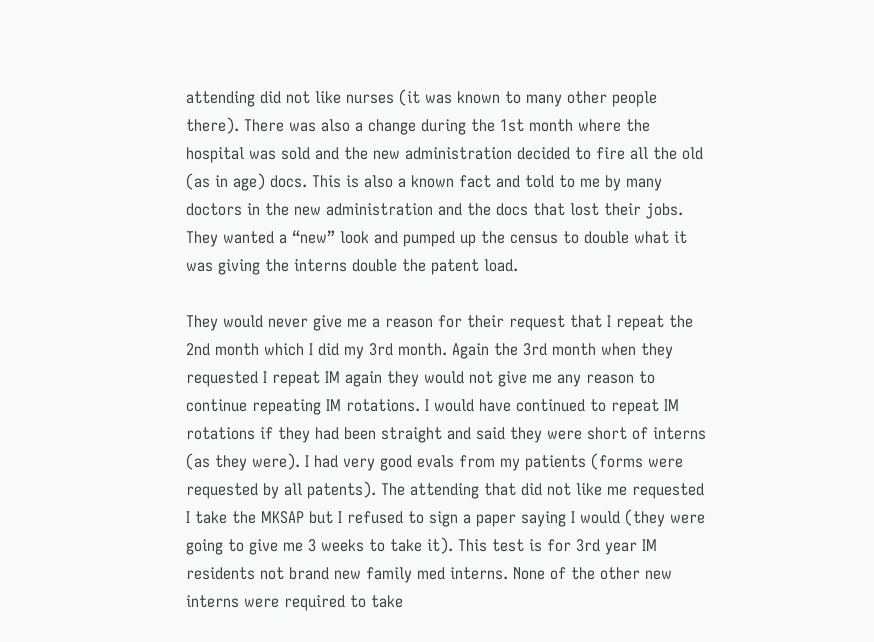attending did not like nurses (it was known to many other people there). There was also a change during the 1st month where the hospital was sold and the new administration decided to fire all the old (as in age) docs. This is also a known fact and told to me by many doctors in the new administration and the docs that lost their jobs. They wanted a “new” look and pumped up the census to double what it was giving the interns double the patent load.

They would never give me a reason for their request that I repeat the 2nd month which I did my 3rd month. Again the 3rd month when they requested I repeat IM again they would not give me any reason to continue repeating IM rotations. I would have continued to repeat IM rotations if they had been straight and said they were short of interns (as they were). I had very good evals from my patients (forms were requested by all patents). The attending that did not like me requested I take the MKSAP but I refused to sign a paper saying I would (they were going to give me 3 weeks to take it). This test is for 3rd year IM residents not brand new family med interns. None of the other new interns were required to take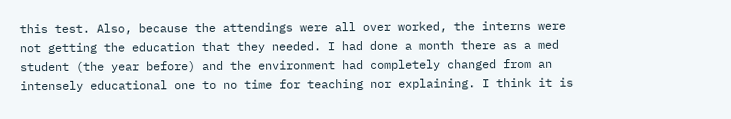this test. Also, because the attendings were all over worked, the interns were not getting the education that they needed. I had done a month there as a med student (the year before) and the environment had completely changed from an intensely educational one to no time for teaching nor explaining. I think it is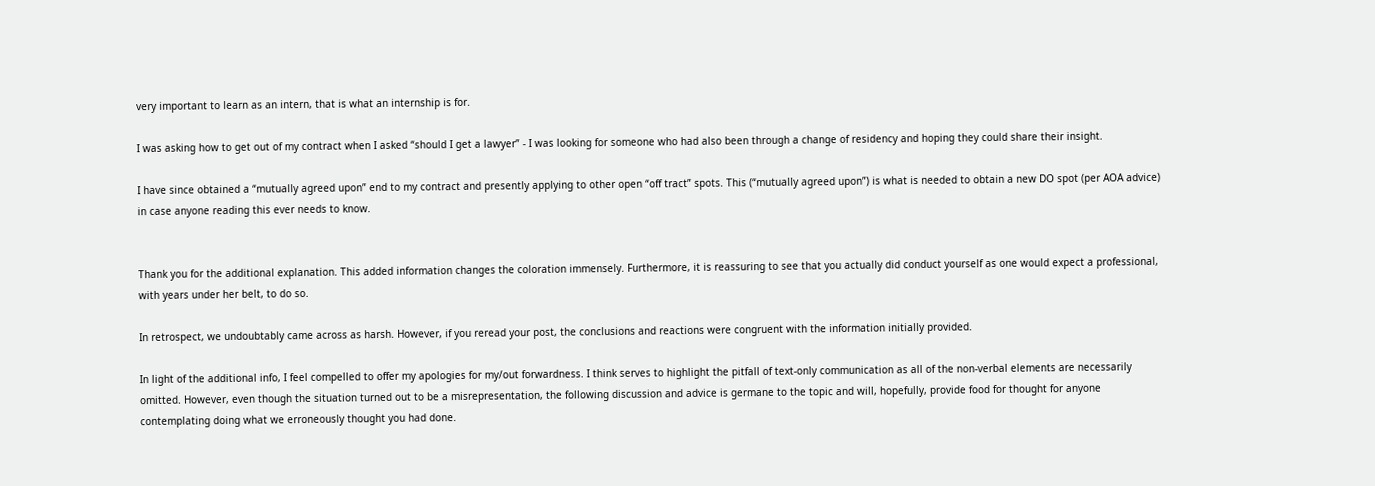very important to learn as an intern, that is what an internship is for.

I was asking how to get out of my contract when I asked “should I get a lawyer” - I was looking for someone who had also been through a change of residency and hoping they could share their insight.

I have since obtained a “mutually agreed upon” end to my contract and presently applying to other open “off tract” spots. This (“mutually agreed upon”) is what is needed to obtain a new DO spot (per AOA advice) in case anyone reading this ever needs to know.


Thank you for the additional explanation. This added information changes the coloration immensely. Furthermore, it is reassuring to see that you actually did conduct yourself as one would expect a professional, with years under her belt, to do so.

In retrospect, we undoubtably came across as harsh. However, if you reread your post, the conclusions and reactions were congruent with the information initially provided.

In light of the additional info, I feel compelled to offer my apologies for my/out forwardness. I think serves to highlight the pitfall of text-only communication as all of the non-verbal elements are necessarily omitted. However, even though the situation turned out to be a misrepresentation, the following discussion and advice is germane to the topic and will, hopefully, provide food for thought for anyone contemplating doing what we erroneously thought you had done.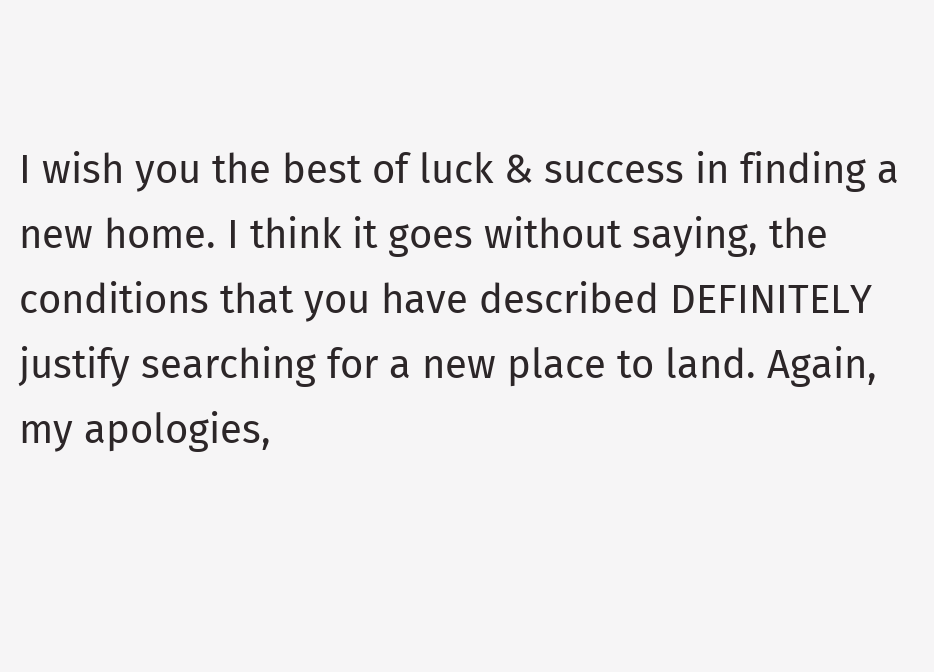I wish you the best of luck & success in finding a new home. I think it goes without saying, the conditions that you have described DEFINITELY justify searching for a new place to land. Again, my apologies,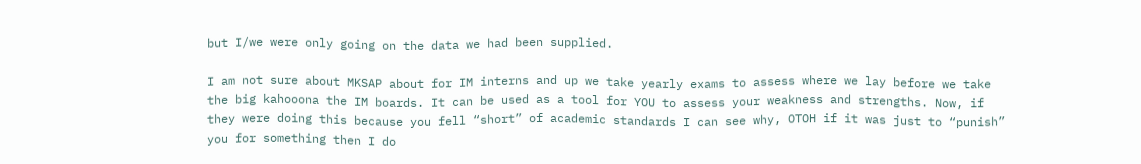but I/we were only going on the data we had been supplied.

I am not sure about MKSAP about for IM interns and up we take yearly exams to assess where we lay before we take the big kahooona the IM boards. It can be used as a tool for YOU to assess your weakness and strengths. Now, if they were doing this because you fell “short” of academic standards I can see why, OTOH if it was just to “punish” you for something then I do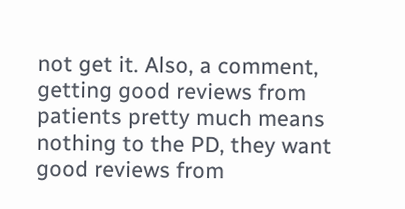not get it. Also, a comment, getting good reviews from patients pretty much means nothing to the PD, they want good reviews from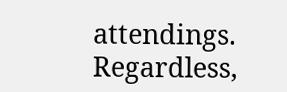attendings. Regardless,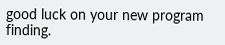good luck on your new program finding.